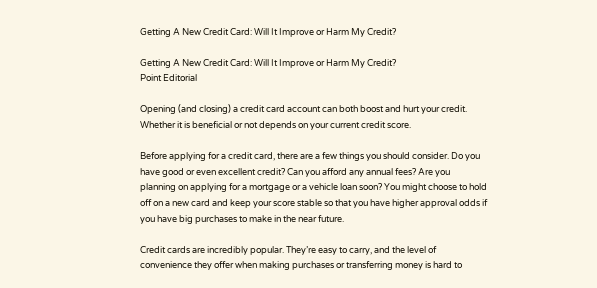Getting A New Credit Card: Will It Improve or Harm My Credit?

Getting A New Credit Card: Will It Improve or Harm My Credit?
Point Editorial

Opening (and closing) a credit card account can both boost and hurt your credit. Whether it is beneficial or not depends on your current credit score.

Before applying for a credit card, there are a few things you should consider. Do you have good or even excellent credit? Can you afford any annual fees? Are you planning on applying for a mortgage or a vehicle loan soon? You might choose to hold off on a new card and keep your score stable so that you have higher approval odds if you have big purchases to make in the near future.

Credit cards are incredibly popular. They’re easy to carry, and the level of convenience they offer when making purchases or transferring money is hard to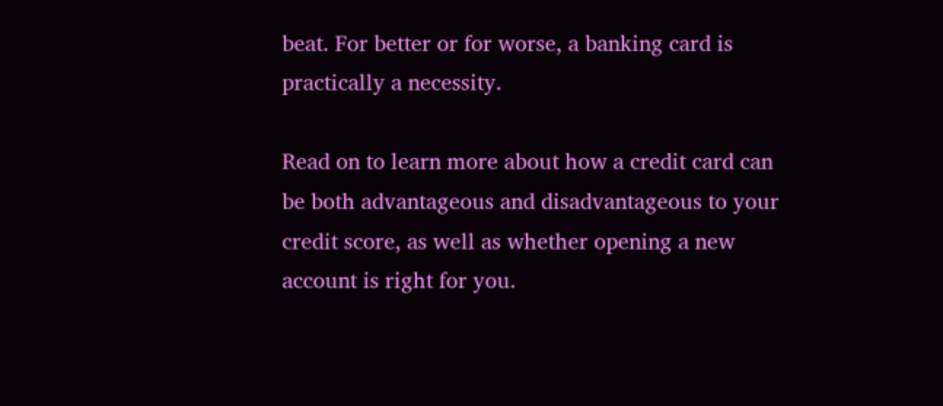beat. For better or for worse, a banking card is practically a necessity.

Read on to learn more about how a credit card can be both advantageous and disadvantageous to your credit score, as well as whether opening a new account is right for you.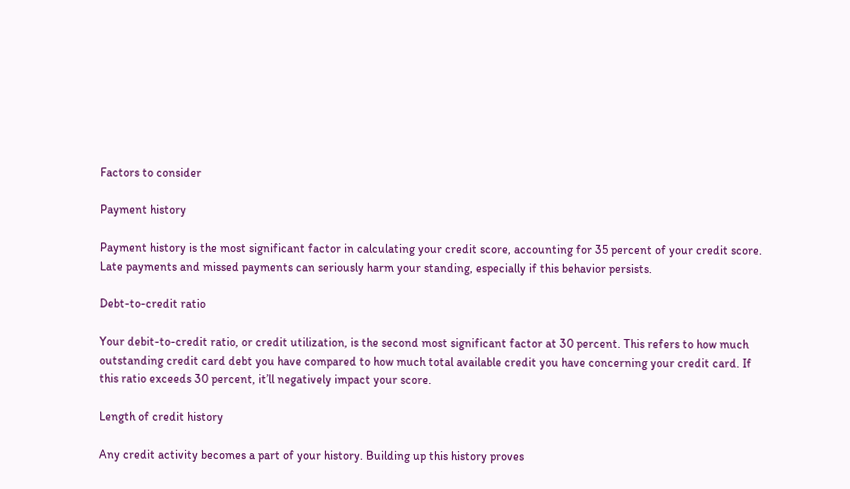Factors to consider

Payment history

Payment history is the most significant factor in calculating your credit score, accounting for 35 percent of your credit score. Late payments and missed payments can seriously harm your standing, especially if this behavior persists.

Debt-to-credit ratio

Your debit-to-credit ratio, or credit utilization, is the second most significant factor at 30 percent. This refers to how much outstanding credit card debt you have compared to how much total available credit you have concerning your credit card. If this ratio exceeds 30 percent, it’ll negatively impact your score.

Length of credit history

Any credit activity becomes a part of your history. Building up this history proves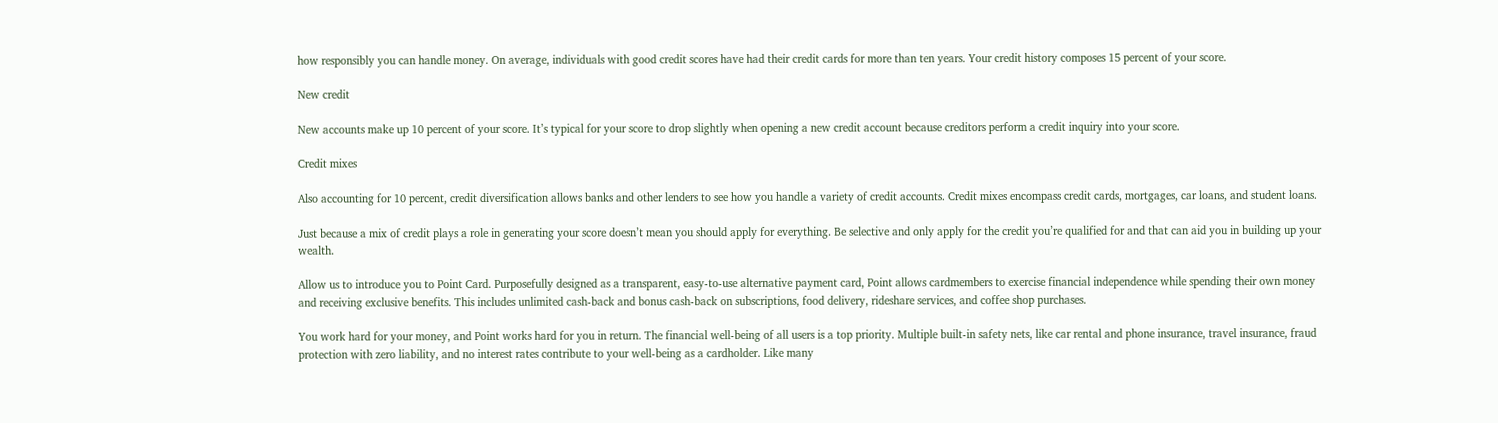how responsibly you can handle money. On average, individuals with good credit scores have had their credit cards for more than ten years. Your credit history composes 15 percent of your score.

New credit

New accounts make up 10 percent of your score. It’s typical for your score to drop slightly when opening a new credit account because creditors perform a credit inquiry into your score.

Credit mixes

Also accounting for 10 percent, credit diversification allows banks and other lenders to see how you handle a variety of credit accounts. Credit mixes encompass credit cards, mortgages, car loans, and student loans.

Just because a mix of credit plays a role in generating your score doesn’t mean you should apply for everything. Be selective and only apply for the credit you’re qualified for and that can aid you in building up your wealth.

Allow us to introduce you to Point Card. Purposefully designed as a transparent, easy-to-use alternative payment card, Point allows cardmembers to exercise financial independence while spending their own money and receiving exclusive benefits. This includes unlimited cash-back and bonus cash-back on subscriptions, food delivery, rideshare services, and coffee shop purchases.

You work hard for your money, and Point works hard for you in return. The financial well-being of all users is a top priority. Multiple built-in safety nets, like car rental and phone insurance, travel insurance, fraud protection with zero liability, and no interest rates contribute to your well-being as a cardholder. Like many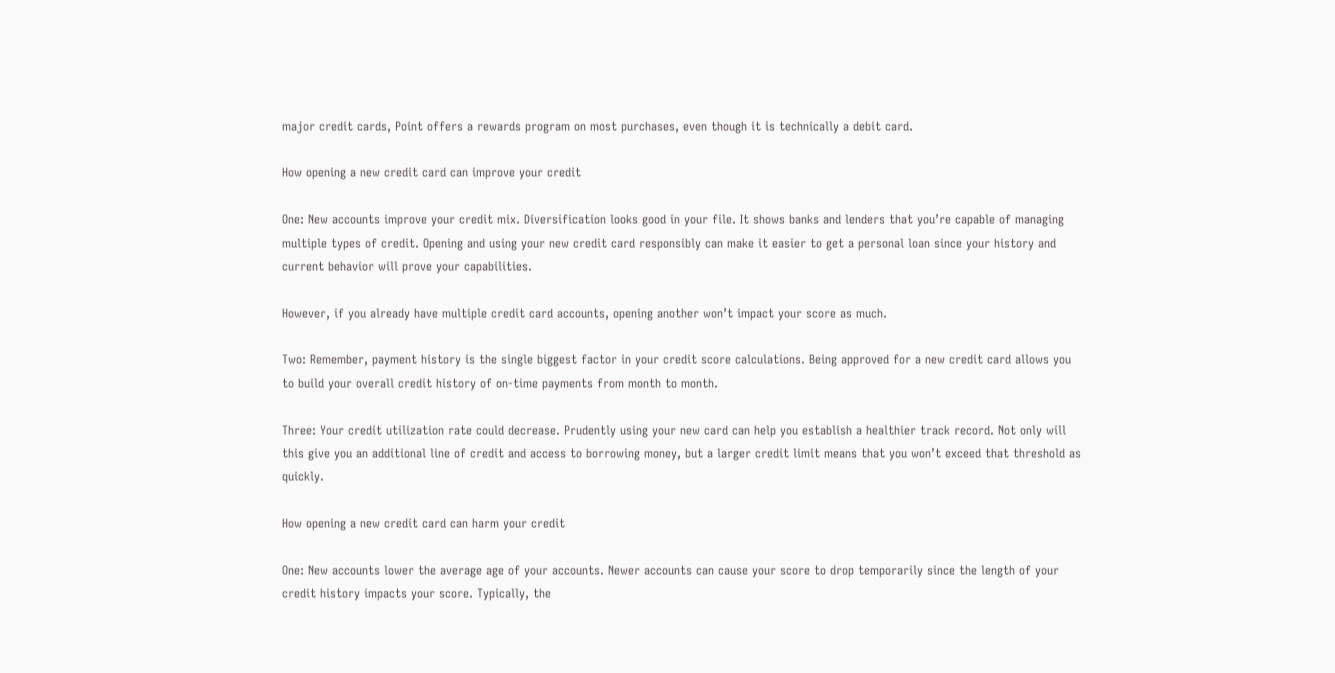major credit cards, Point offers a rewards program on most purchases, even though it is technically a debit card.

How opening a new credit card can improve your credit

One: New accounts improve your credit mix. Diversification looks good in your file. It shows banks and lenders that you’re capable of managing multiple types of credit. Opening and using your new credit card responsibly can make it easier to get a personal loan since your history and current behavior will prove your capabilities.

However, if you already have multiple credit card accounts, opening another won’t impact your score as much.

Two: Remember, payment history is the single biggest factor in your credit score calculations. Being approved for a new credit card allows you to build your overall credit history of on-time payments from month to month.

Three: Your credit utilization rate could decrease. Prudently using your new card can help you establish a healthier track record. Not only will this give you an additional line of credit and access to borrowing money, but a larger credit limit means that you won’t exceed that threshold as quickly.

How opening a new credit card can harm your credit

One: New accounts lower the average age of your accounts. Newer accounts can cause your score to drop temporarily since the length of your credit history impacts your score. Typically, the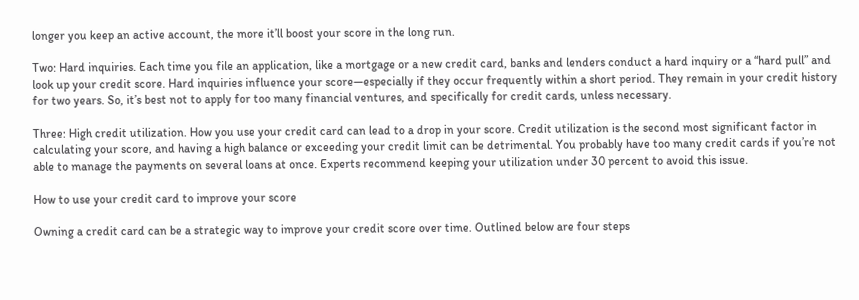longer you keep an active account, the more it’ll boost your score in the long run.

Two: Hard inquiries. Each time you file an application, like a mortgage or a new credit card, banks and lenders conduct a hard inquiry or a “hard pull” and look up your credit score. Hard inquiries influence your score—especially if they occur frequently within a short period. They remain in your credit history for two years. So, it’s best not to apply for too many financial ventures, and specifically for credit cards, unless necessary.

Three: High credit utilization. How you use your credit card can lead to a drop in your score. Credit utilization is the second most significant factor in calculating your score, and having a high balance or exceeding your credit limit can be detrimental. You probably have too many credit cards if you’re not able to manage the payments on several loans at once. Experts recommend keeping your utilization under 30 percent to avoid this issue.

How to use your credit card to improve your score

Owning a credit card can be a strategic way to improve your credit score over time. Outlined below are four steps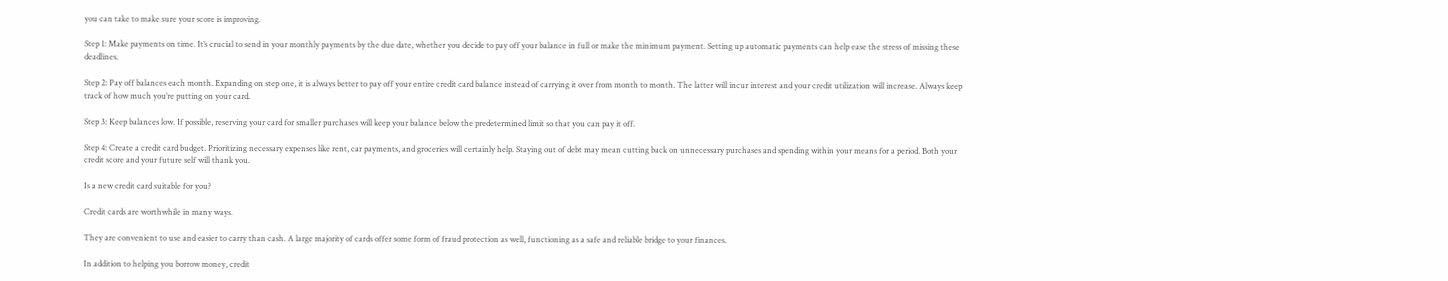you can take to make sure your score is improving.

Step 1: Make payments on time. It’s crucial to send in your monthly payments by the due date, whether you decide to pay off your balance in full or make the minimum payment. Setting up automatic payments can help ease the stress of missing these deadlines.

Step 2: Pay off balances each month. Expanding on step one, it is always better to pay off your entire credit card balance instead of carrying it over from month to month. The latter will incur interest and your credit utilization will increase. Always keep track of how much you’re putting on your card.

Step 3: Keep balances low. If possible, reserving your card for smaller purchases will keep your balance below the predetermined limit so that you can pay it off.

Step 4: Create a credit card budget. Prioritizing necessary expenses like rent, car payments, and groceries will certainly help. Staying out of debt may mean cutting back on unnecessary purchases and spending within your means for a period. Both your credit score and your future self will thank you.

Is a new credit card suitable for you?

Credit cards are worthwhile in many ways.

They are convenient to use and easier to carry than cash. A large majority of cards offer some form of fraud protection as well, functioning as a safe and reliable bridge to your finances.

In addition to helping you borrow money, credit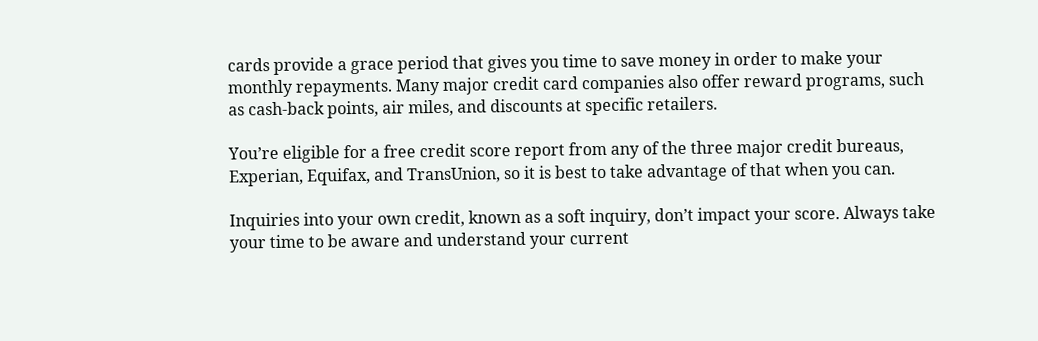cards provide a grace period that gives you time to save money in order to make your monthly repayments. Many major credit card companies also offer reward programs, such as cash-back points, air miles, and discounts at specific retailers.

You’re eligible for a free credit score report from any of the three major credit bureaus, Experian, Equifax, and TransUnion, so it is best to take advantage of that when you can.

Inquiries into your own credit, known as a soft inquiry, don’t impact your score. Always take your time to be aware and understand your current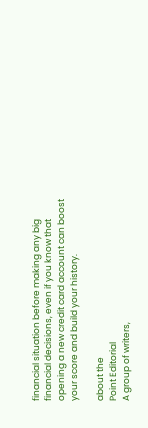financial situation before making any big financial decisions, even if you know that opening a new credit card account can boost your score and build your history.

about the
Point Editorial
A group of writers,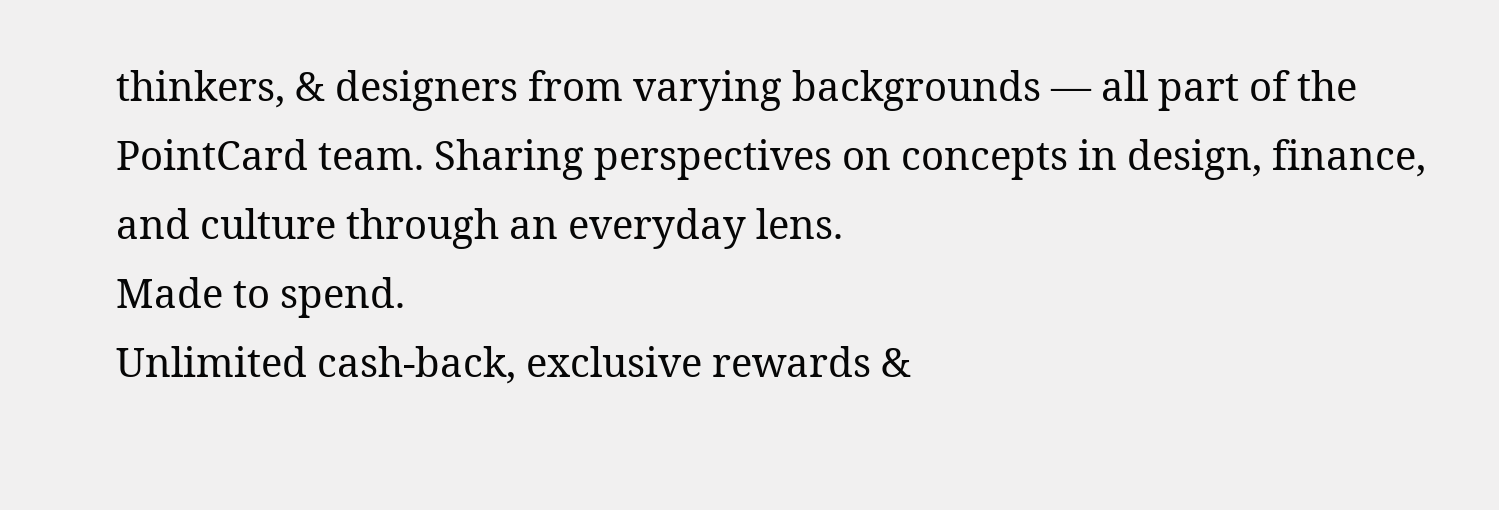thinkers, & designers from varying backgrounds — all part of the PointCard team. Sharing perspectives on concepts in design, finance, and culture through an everyday lens.
Made to spend.
Unlimited cash-back, exclusive rewards &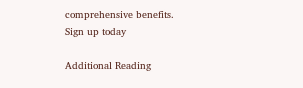comprehensive benefits.
Sign up today

Additional Reading